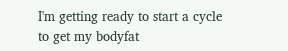I'm getting ready to start a cycle to get my bodyfat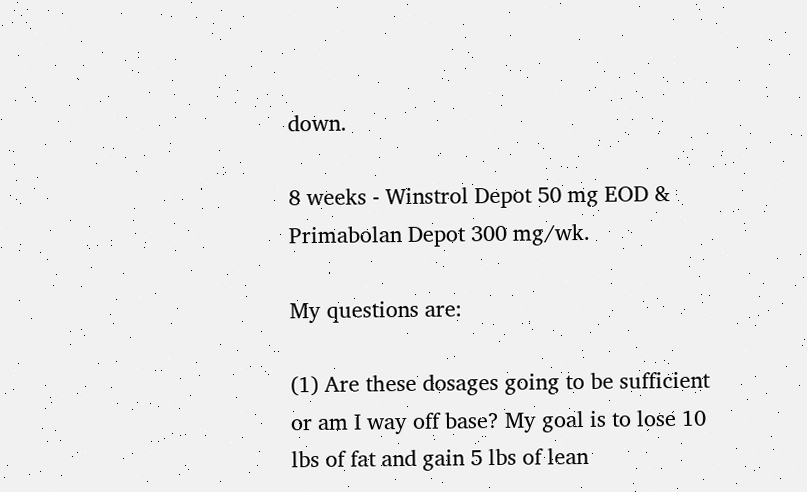down.

8 weeks - Winstrol Depot 50 mg EOD & Primabolan Depot 300 mg/wk.

My questions are:

(1) Are these dosages going to be sufficient or am I way off base? My goal is to lose 10 lbs of fat and gain 5 lbs of lean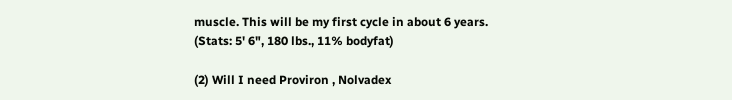muscle. This will be my first cycle in about 6 years. (Stats: 5' 6", 180 lbs., 11% bodyfat)

(2) Will I need Proviron , Nolvadex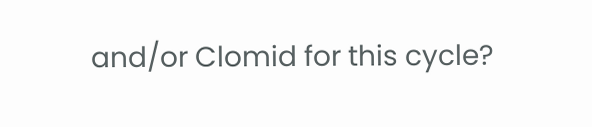and/or Clomid for this cycle?